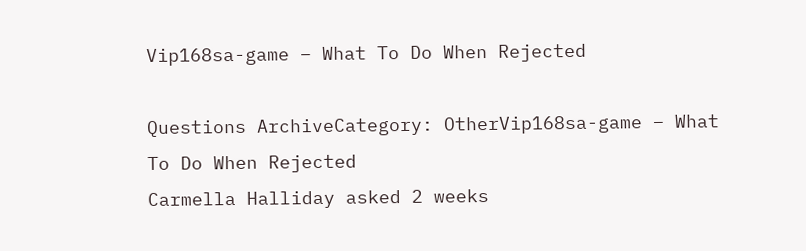Vip168sa-game – What To Do When Rejected

Questions ArchiveCategory: OtherVip168sa-game – What To Do When Rejected
Carmella Halliday asked 2 weeks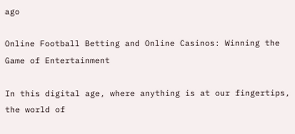ago

Online Football Betting and Online Casinos: Winning the Game of Entertainment

In this digital age, where anything is at our fingertips, the world of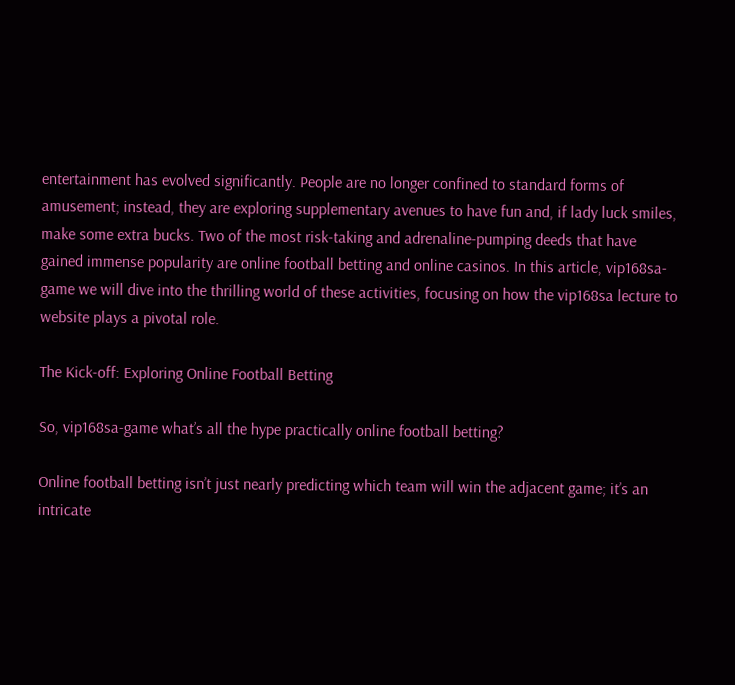entertainment has evolved significantly. People are no longer confined to standard forms of amusement; instead, they are exploring supplementary avenues to have fun and, if lady luck smiles, make some extra bucks. Two of the most risk-taking and adrenaline-pumping deeds that have gained immense popularity are online football betting and online casinos. In this article, vip168sa-game we will dive into the thrilling world of these activities, focusing on how the vip168sa lecture to website plays a pivotal role.

The Kick-off: Exploring Online Football Betting

So, vip168sa-game what’s all the hype practically online football betting?

Online football betting isn’t just nearly predicting which team will win the adjacent game; it’s an intricate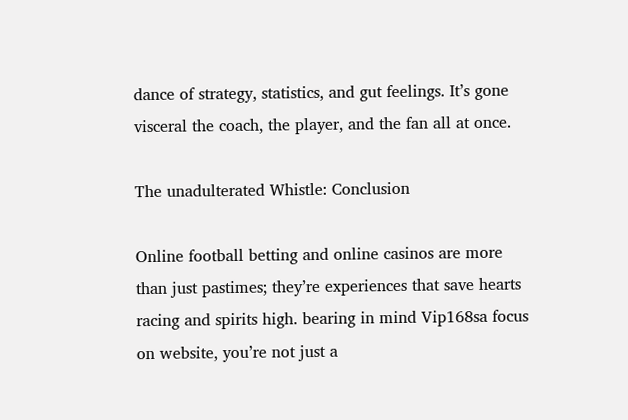dance of strategy, statistics, and gut feelings. It’s gone visceral the coach, the player, and the fan all at once.

The unadulterated Whistle: Conclusion

Online football betting and online casinos are more than just pastimes; they’re experiences that save hearts racing and spirits high. bearing in mind Vip168sa focus on website, you’re not just a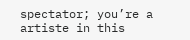spectator; you’re a artiste in this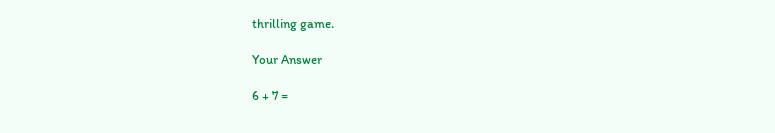thrilling game.

Your Answer

6 + 7 =